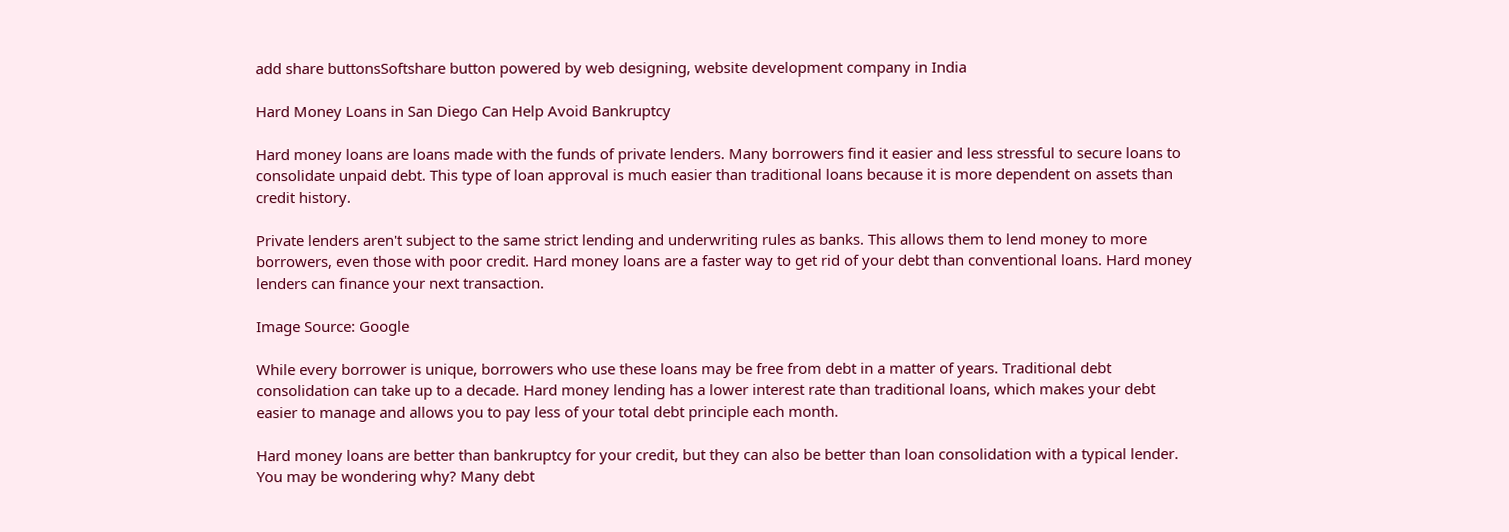add share buttonsSoftshare button powered by web designing, website development company in India

Hard Money Loans in San Diego Can Help Avoid Bankruptcy

Hard money loans are loans made with the funds of private lenders. Many borrowers find it easier and less stressful to secure loans to consolidate unpaid debt. This type of loan approval is much easier than traditional loans because it is more dependent on assets than credit history.

Private lenders aren't subject to the same strict lending and underwriting rules as banks. This allows them to lend money to more borrowers, even those with poor credit. Hard money loans are a faster way to get rid of your debt than conventional loans. Hard money lenders can finance your next transaction.

Image Source: Google

While every borrower is unique, borrowers who use these loans may be free from debt in a matter of years. Traditional debt consolidation can take up to a decade. Hard money lending has a lower interest rate than traditional loans, which makes your debt easier to manage and allows you to pay less of your total debt principle each month.

Hard money loans are better than bankruptcy for your credit, but they can also be better than loan consolidation with a typical lender. You may be wondering why? Many debt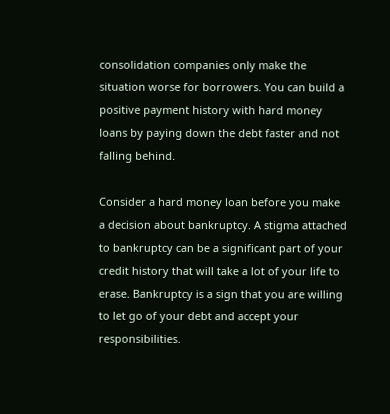consolidation companies only make the situation worse for borrowers. You can build a positive payment history with hard money loans by paying down the debt faster and not falling behind.

Consider a hard money loan before you make a decision about bankruptcy. A stigma attached to bankruptcy can be a significant part of your credit history that will take a lot of your life to erase. Bankruptcy is a sign that you are willing to let go of your debt and accept your responsibilities.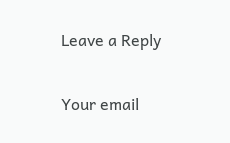Leave a Reply

Your email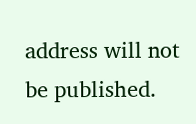address will not be published.